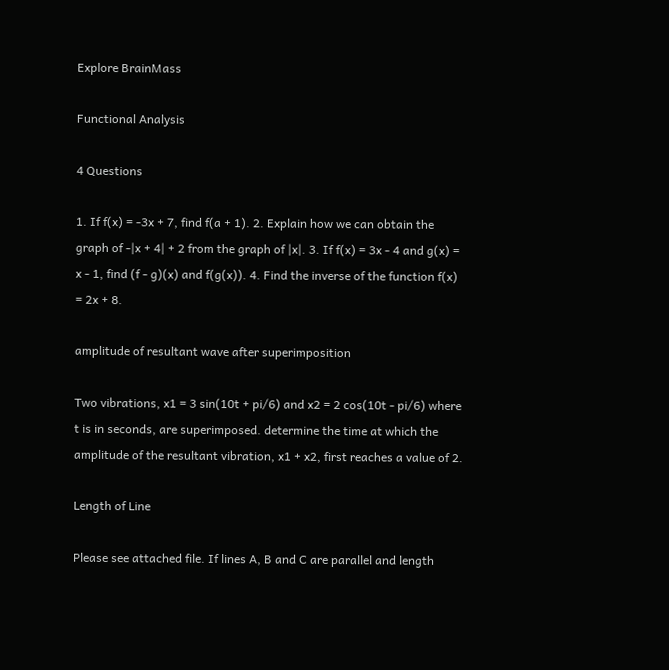Explore BrainMass

Functional Analysis

4 Questions

1. If f(x) = -3x + 7, find f(a + 1). 2. Explain how we can obtain the graph of -|x + 4| + 2 from the graph of |x|. 3. If f(x) = 3x - 4 and g(x) = x - 1, find (f - g)(x) and f(g(x)). 4. Find the inverse of the function f(x) = 2x + 8.

amplitude of resultant wave after superimposition

Two vibrations, x1 = 3 sin(10t + pi/6) and x2 = 2 cos(10t - pi/6) where t is in seconds, are superimposed. determine the time at which the amplitude of the resultant vibration, x1 + x2, first reaches a value of 2.

Length of Line

Please see attached file. If lines A, B and C are parallel and length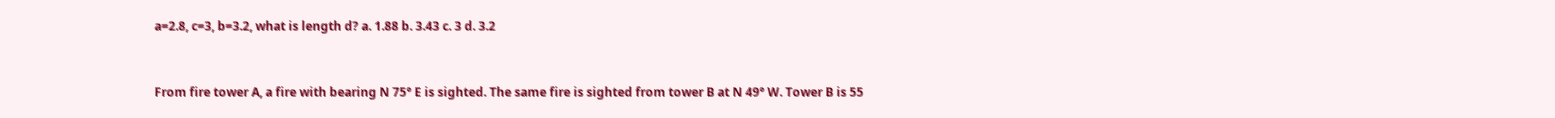a=2.8, c=3, b=3.2, what is length d? a. 1.88 b. 3.43 c. 3 d. 3.2


From fire tower A, a fire with bearing N 75° E is sighted. The same fire is sighted from tower B at N 49° W. Tower B is 55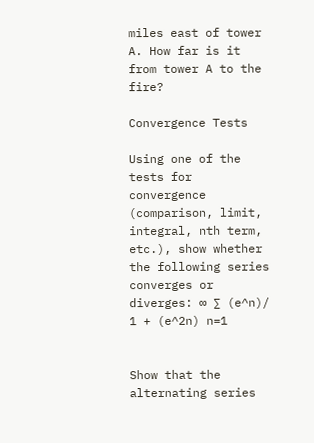miles east of tower A. How far is it from tower A to the fire?

Convergence Tests

Using one of the tests for convergence (comparison, limit, integral, nth term, etc.), show whether the following series converges or diverges: ∞ ∑ (e^n)/ 1 + (e^2n) n=1


Show that the alternating series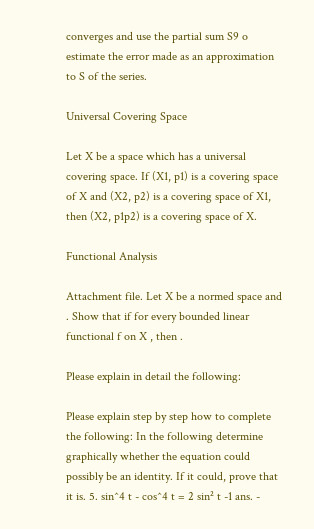converges and use the partial sum S9 o estimate the error made as an approximation to S of the series.

Universal Covering Space

Let X be a space which has a universal covering space. If (X1, p1) is a covering space of X and (X2, p2) is a covering space of X1, then (X2, p1p2) is a covering space of X.

Functional Analysis

Attachment file. Let X be a normed space and . Show that if for every bounded linear functional f on X , then .

Please explain in detail the following:

Please explain step by step how to complete the following: In the following determine graphically whether the equation could possibly be an identity. If it could, prove that it is. 5. sin^4 t - cos^4 t = 2 sin² t -1 ans. -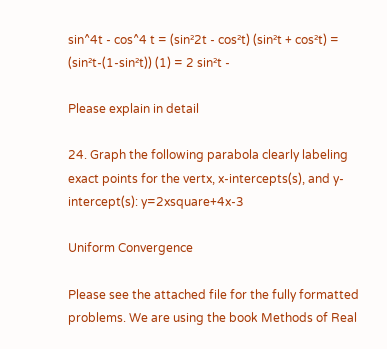sin^4t - cos^4 t = (sin²2t - cos²t) (sin²t + cos²t) = (sin²t-(1-sin²t)) (1) = 2 sin²t -

Please explain in detail

24. Graph the following parabola clearly labeling exact points for the vertx, x-intercepts(s), and y-intercept(s): y=2xsquare+4x-3

Uniform Convergence

Please see the attached file for the fully formatted problems. We are using the book Methods of Real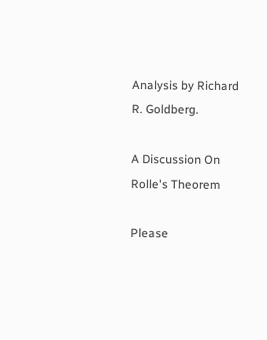Analysis by Richard R. Goldberg.

A Discussion On Rolle's Theorem

Please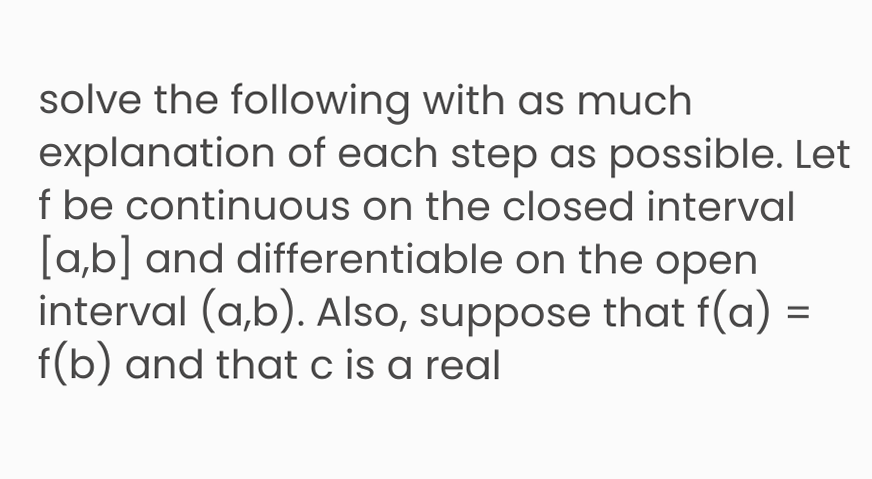solve the following with as much explanation of each step as possible. Let f be continuous on the closed interval [a,b] and differentiable on the open interval (a,b). Also, suppose that f(a) = f(b) and that c is a real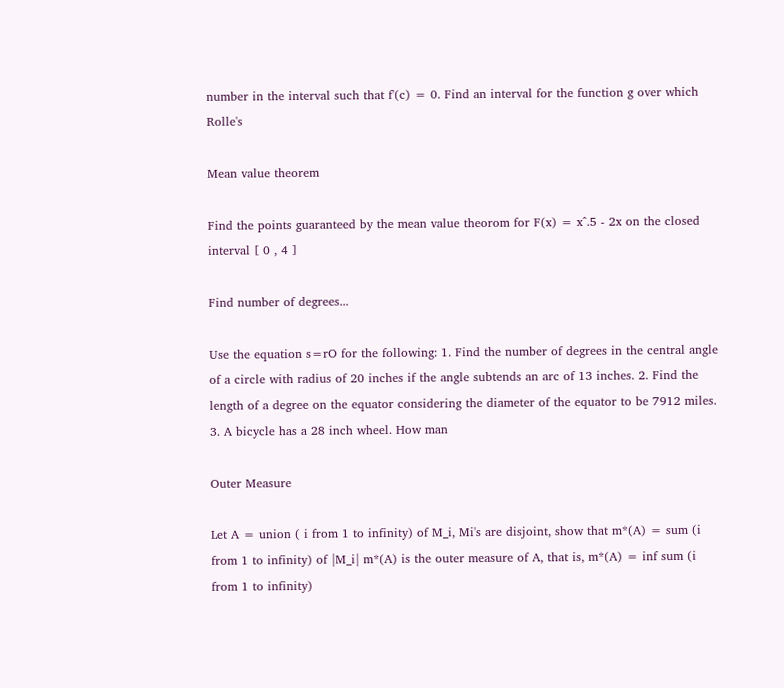number in the interval such that f'(c) = 0. Find an interval for the function g over which Rolle's

Mean value theorem

Find the points guaranteed by the mean value theorom for F(x) = x^.5 - 2x on the closed interval [ 0 , 4 ]

Find number of degrees...

Use the equation s=rO for the following: 1. Find the number of degrees in the central angle of a circle with radius of 20 inches if the angle subtends an arc of 13 inches. 2. Find the length of a degree on the equator considering the diameter of the equator to be 7912 miles. 3. A bicycle has a 28 inch wheel. How man

Outer Measure

Let A = union ( i from 1 to infinity) of M_i, Mi's are disjoint, show that m*(A) = sum (i from 1 to infinity) of |M_i| m*(A) is the outer measure of A, that is, m*(A) = inf sum (i from 1 to infinity)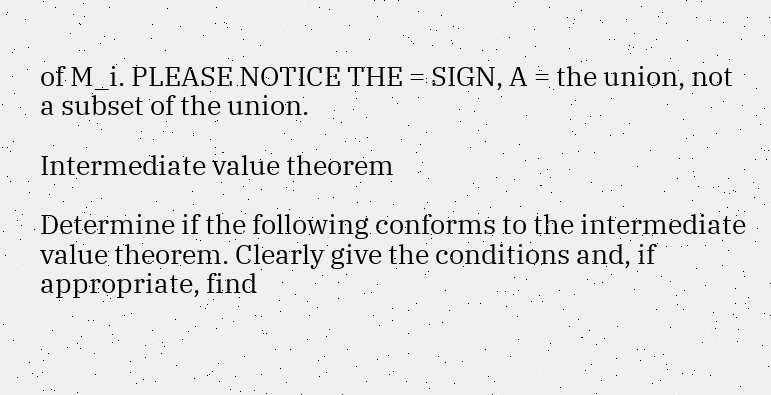of M_i. PLEASE NOTICE THE = SIGN, A = the union, not a subset of the union.

Intermediate value theorem

Determine if the following conforms to the intermediate value theorem. Clearly give the conditions and, if appropriate, find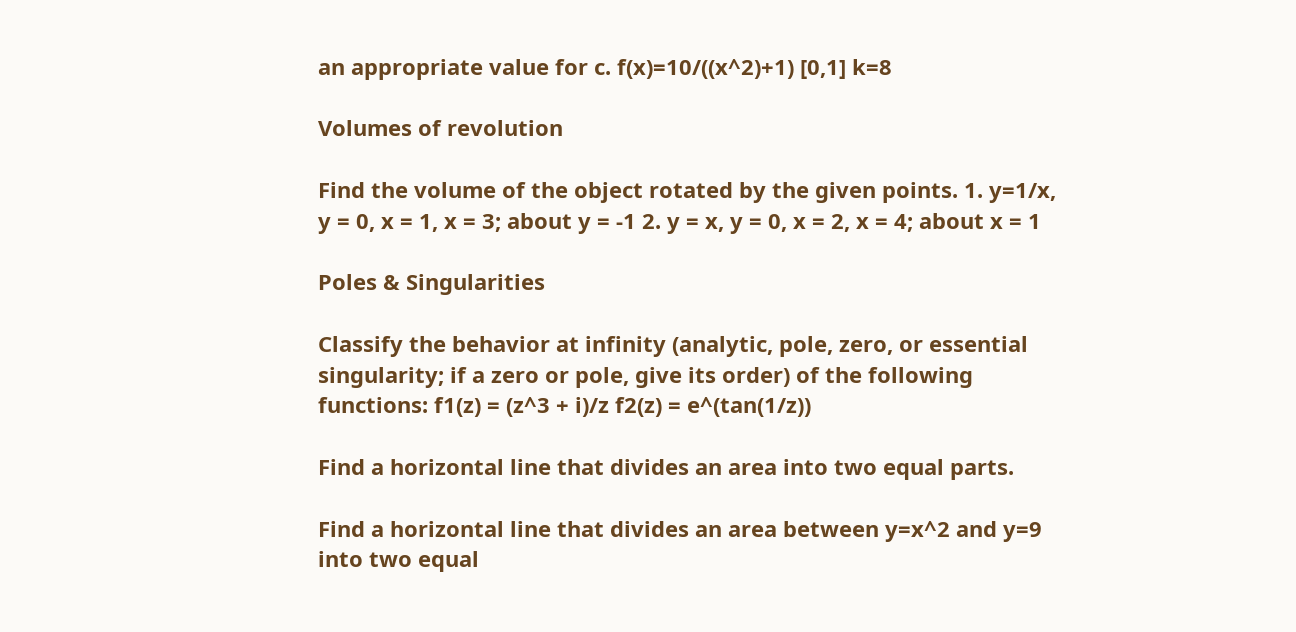an appropriate value for c. f(x)=10/((x^2)+1) [0,1] k=8

Volumes of revolution

Find the volume of the object rotated by the given points. 1. y=1/x, y = 0, x = 1, x = 3; about y = -1 2. y = x, y = 0, x = 2, x = 4; about x = 1

Poles & Singularities

Classify the behavior at infinity (analytic, pole, zero, or essential singularity; if a zero or pole, give its order) of the following functions: f1(z) = (z^3 + i)/z f2(z) = e^(tan(1/z))

Find a horizontal line that divides an area into two equal parts.

Find a horizontal line that divides an area between y=x^2 and y=9 into two equal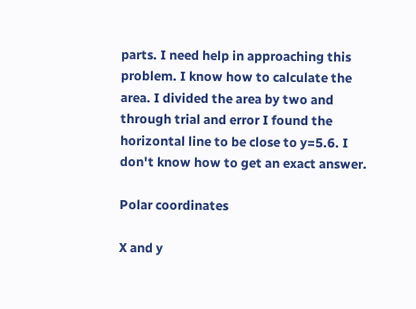parts. I need help in approaching this problem. I know how to calculate the area. I divided the area by two and through trial and error I found the horizontal line to be close to y=5.6. I don't know how to get an exact answer.

Polar coordinates

X and y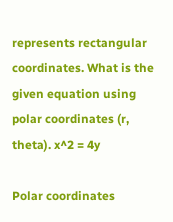represents rectangular coordinates. What is the given equation using polar coordinates (r, theta). x^2 = 4y

Polar coordinates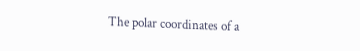The polar coordinates of a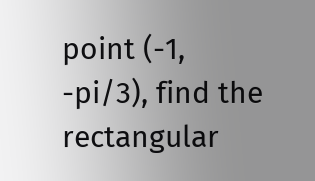point (-1, -pi/3), find the rectangular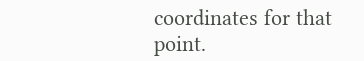coordinates for that point.